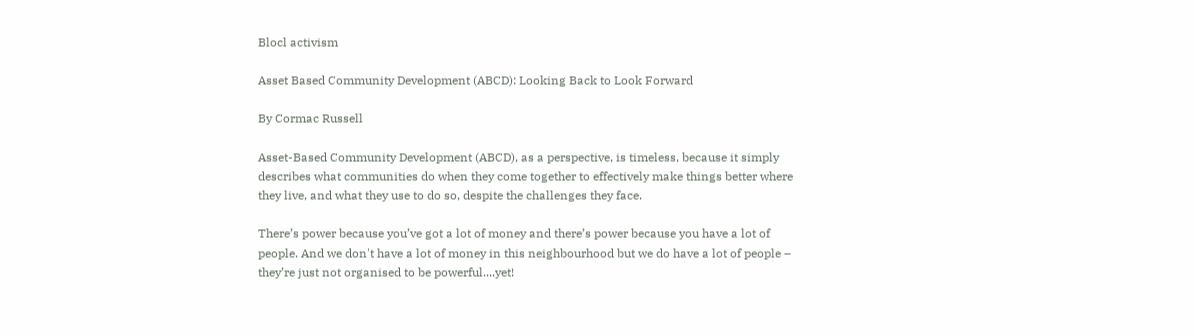Blocl activism

Asset Based Community Development (ABCD): Looking Back to Look Forward

By Cormac Russell

Asset-Based Community Development (ABCD), as a perspective, is timeless, because it simply describes what communities do when they come together to effectively make things better where they live, and what they use to do so, despite the challenges they face.

There’s power because you’ve got a lot of money and there’s power because you have a lot of people. And we don't have a lot of money in this neighbourhood but we do have a lot of people – they’re just not organised to be powerful....yet!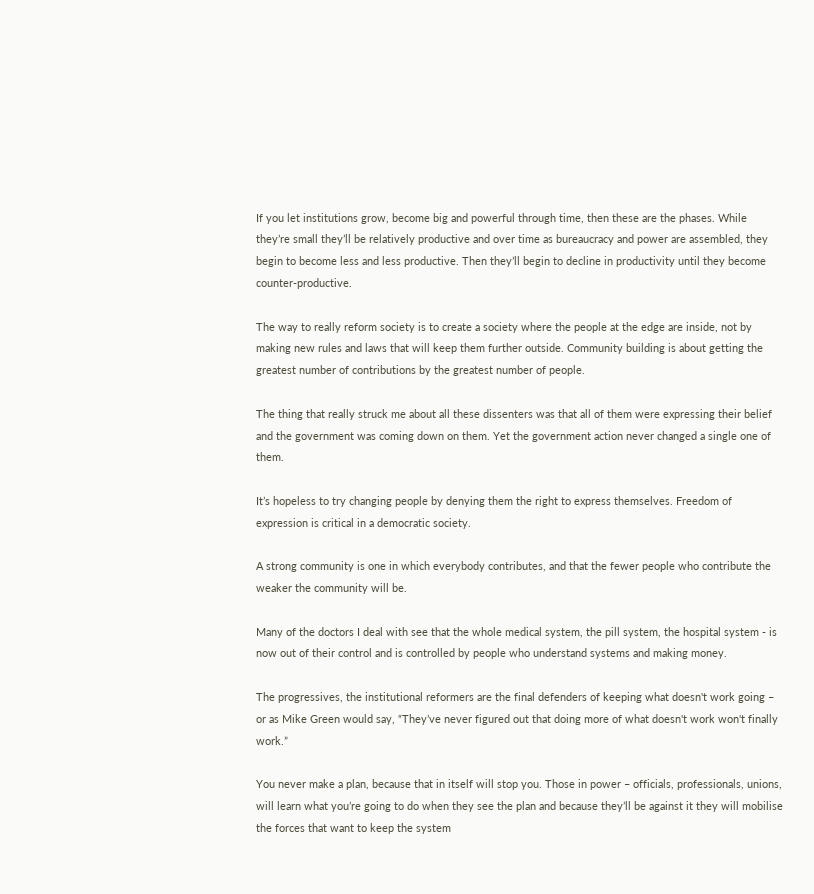If you let institutions grow, become big and powerful through time, then these are the phases. While they’re small they’ll be relatively productive and over time as bureaucracy and power are assembled, they begin to become less and less productive. Then they’ll begin to decline in productivity until they become counter-productive.

The way to really reform society is to create a society where the people at the edge are inside, not by making new rules and laws that will keep them further outside. Community building is about getting the greatest number of contributions by the greatest number of people.

The thing that really struck me about all these dissenters was that all of them were expressing their belief and the government was coming down on them. Yet the government action never changed a single one of them.

It’s hopeless to try changing people by denying them the right to express themselves. Freedom of expression is critical in a democratic society.

A strong community is one in which everybody contributes, and that the fewer people who contribute the weaker the community will be.

Many of the doctors I deal with see that the whole medical system, the pill system, the hospital system - is now out of their control and is controlled by people who understand systems and making money.

The progressives, the institutional reformers are the final defenders of keeping what doesn't work going – or as Mike Green would say, “They’ve never figured out that doing more of what doesn't work won't finally work.”

You never make a plan, because that in itself will stop you. Those in power – officials, professionals, unions, will learn what you’re going to do when they see the plan and because they’ll be against it they will mobilise the forces that want to keep the system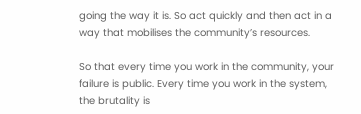going the way it is. So act quickly and then act in a way that mobilises the community’s resources.

So that every time you work in the community, your failure is public. Every time you work in the system, the brutality is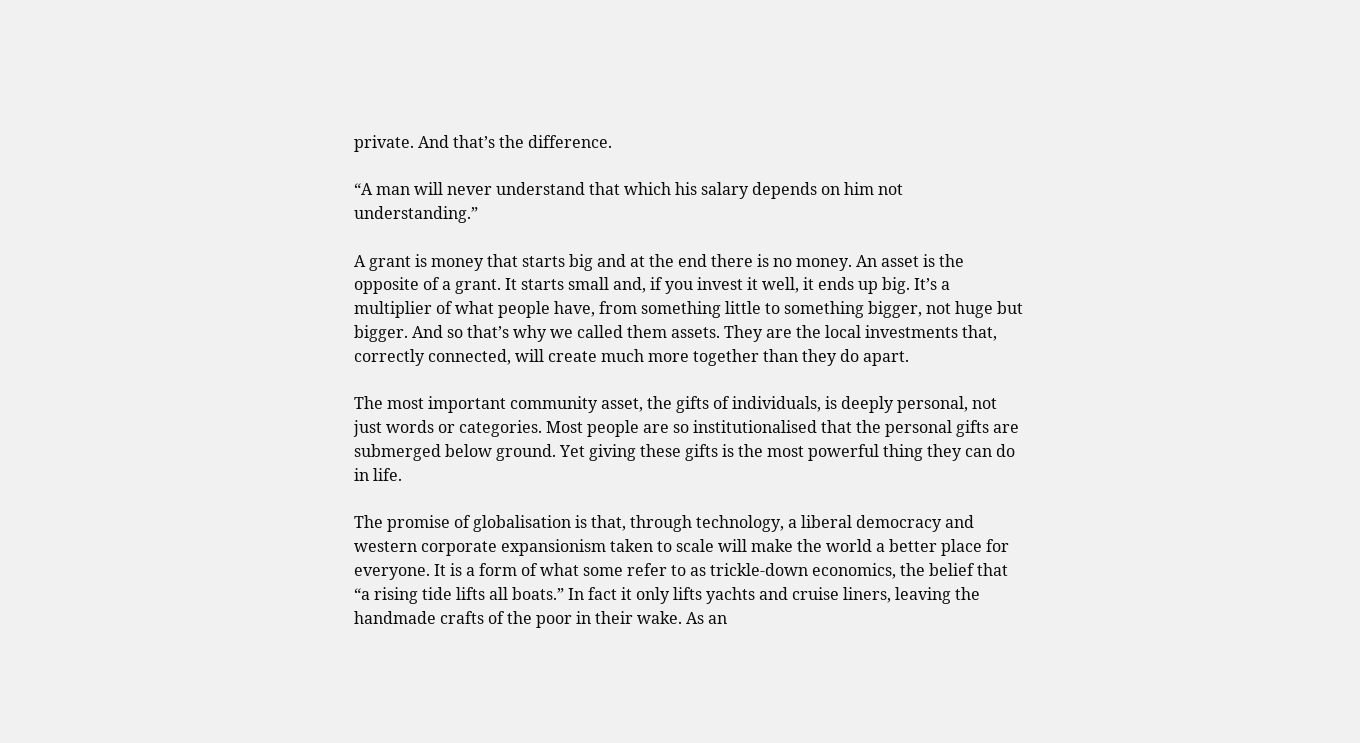private. And that’s the difference.

“A man will never understand that which his salary depends on him not understanding.”

A grant is money that starts big and at the end there is no money. An asset is the opposite of a grant. It starts small and, if you invest it well, it ends up big. It’s a multiplier of what people have, from something little to something bigger, not huge but bigger. And so that’s why we called them assets. They are the local investments that, correctly connected, will create much more together than they do apart.

The most important community asset, the gifts of individuals, is deeply personal, not just words or categories. Most people are so institutionalised that the personal gifts are submerged below ground. Yet giving these gifts is the most powerful thing they can do in life.

The promise of globalisation is that, through technology, a liberal democracy and western corporate expansionism taken to scale will make the world a better place for everyone. It is a form of what some refer to as trickle-down economics, the belief that “a rising tide lifts all boats.” In fact it only lifts yachts and cruise liners, leaving the handmade crafts of the poor in their wake. As an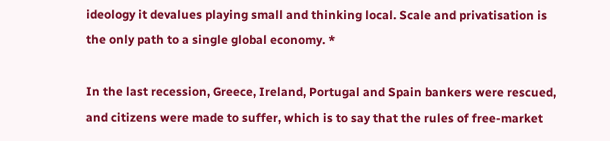ideology it devalues playing small and thinking local. Scale and privatisation is the only path to a single global economy. *

In the last recession, Greece, Ireland, Portugal and Spain bankers were rescued, and citizens were made to suffer, which is to say that the rules of free-market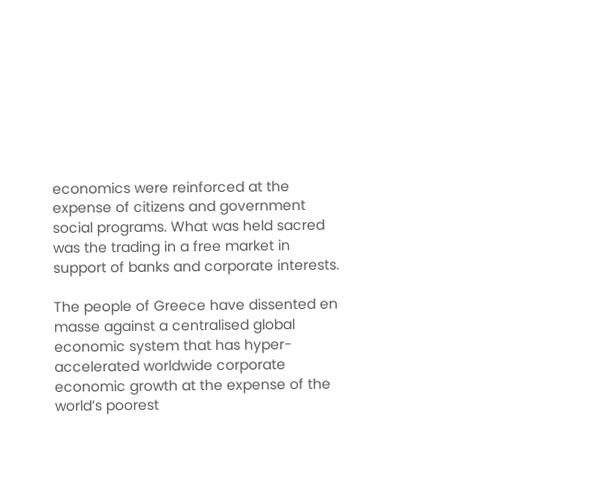economics were reinforced at the expense of citizens and government social programs. What was held sacred was the trading in a free market in support of banks and corporate interests.

The people of Greece have dissented en masse against a centralised global economic system that has hyper-accelerated worldwide corporate economic growth at the expense of the world’s poorest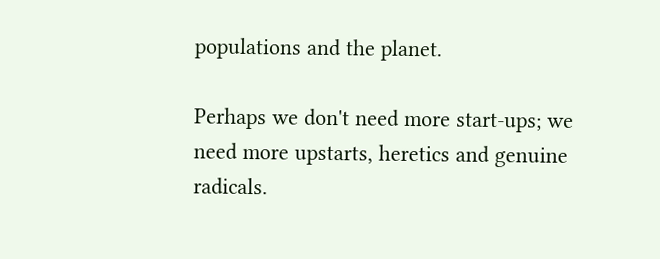populations and the planet.

Perhaps we don't need more start-ups; we need more upstarts, heretics and genuine radicals.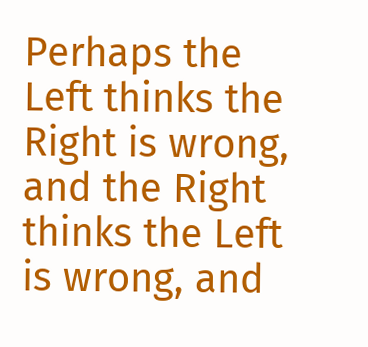Perhaps the Left thinks the Right is wrong, and the Right thinks the Left is wrong, and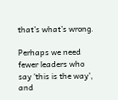that’s what’s wrong.

Perhaps we need fewer leaders who say ‘this is the way’, and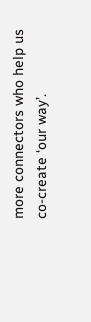more connectors who help us co-create ‘our way’.